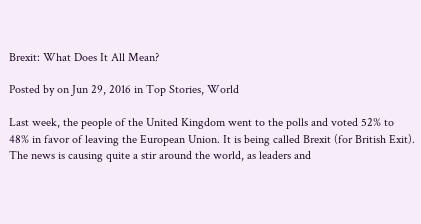Brexit: What Does It All Mean?

Posted by on Jun 29, 2016 in Top Stories, World

Last week, the people of the United Kingdom went to the polls and voted 52% to 48% in favor of leaving the European Union. It is being called Brexit (for British Exit). The news is causing quite a stir around the world, as leaders and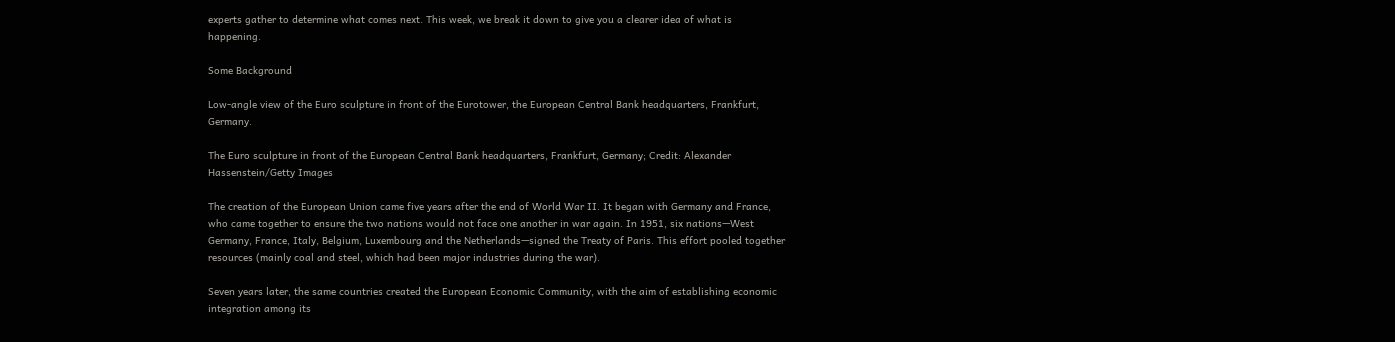experts gather to determine what comes next. This week, we break it down to give you a clearer idea of what is happening.

Some Background

Low-angle view of the Euro sculpture in front of the Eurotower, the European Central Bank headquarters, Frankfurt, Germany.

The Euro sculpture in front of the European Central Bank headquarters, Frankfurt, Germany; Credit: Alexander Hassenstein/Getty Images

The creation of the European Union came five years after the end of World War II. It began with Germany and France, who came together to ensure the two nations would not face one another in war again. In 1951, six nations—West Germany, France, Italy, Belgium, Luxembourg and the Netherlands—signed the Treaty of Paris. This effort pooled together resources (mainly coal and steel, which had been major industries during the war).

Seven years later, the same countries created the European Economic Community, with the aim of establishing economic integration among its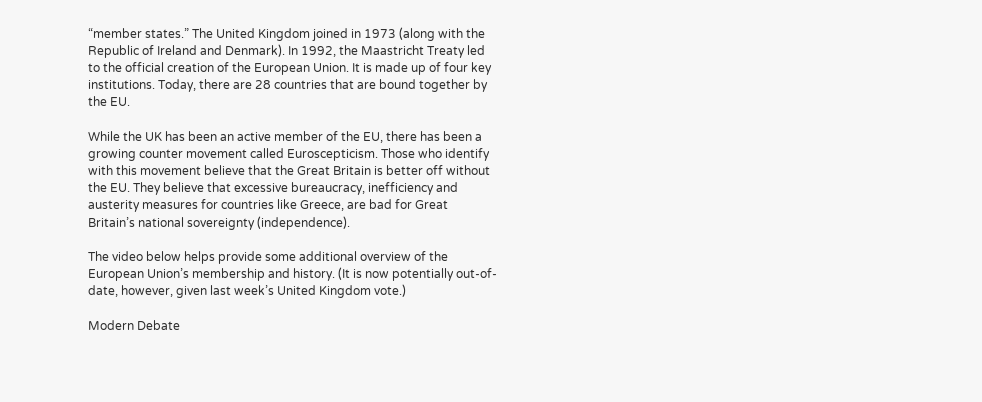“member states.” The United Kingdom joined in 1973 (along with the Republic of Ireland and Denmark). In 1992, the Maastricht Treaty led to the official creation of the European Union. It is made up of four key institutions. Today, there are 28 countries that are bound together by the EU.

While the UK has been an active member of the EU, there has been a growing counter movement called Euroscepticism. Those who identify with this movement believe that the Great Britain is better off without the EU. They believe that excessive bureaucracy, inefficiency and austerity measures for countries like Greece, are bad for Great Britain’s national sovereignty (independence).

The video below helps provide some additional overview of the European Union’s membership and history. (It is now potentially out-of-date, however, given last week’s United Kingdom vote.)

Modern Debate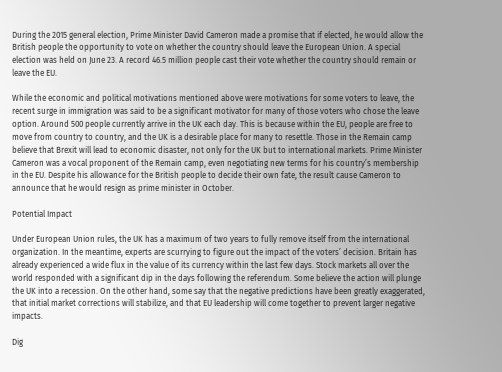During the 2015 general election, Prime Minister David Cameron made a promise that if elected, he would allow the British people the opportunity to vote on whether the country should leave the European Union. A special election was held on June 23. A record 46.5 million people cast their vote whether the country should remain or leave the EU.

While the economic and political motivations mentioned above were motivations for some voters to leave, the recent surge in immigration was said to be a significant motivator for many of those voters who chose the leave option. Around 500 people currently arrive in the UK each day. This is because within the EU, people are free to move from country to country, and the UK is a desirable place for many to resettle. Those in the Remain camp believe that Brexit will lead to economic disaster, not only for the UK but to international markets. Prime Minister Cameron was a vocal proponent of the Remain camp, even negotiating new terms for his country’s membership in the EU. Despite his allowance for the British people to decide their own fate, the result cause Cameron to announce that he would resign as prime minister in October.

Potential Impact

Under European Union rules, the UK has a maximum of two years to fully remove itself from the international organization. In the meantime, experts are scurrying to figure out the impact of the voters’ decision. Britain has already experienced a wide flux in the value of its currency within the last few days. Stock markets all over the world responded with a significant dip in the days following the referendum. Some believe the action will plunge the UK into a recession. On the other hand, some say that the negative predictions have been greatly exaggerated, that initial market corrections will stabilize, and that EU leadership will come together to prevent larger negative impacts.

Dig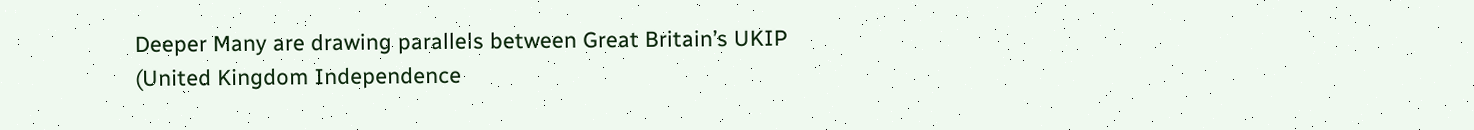Deeper Many are drawing parallels between Great Britain’s UKIP (United Kingdom Independence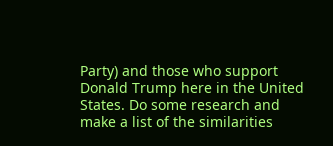Party) and those who support Donald Trump here in the United States. Do some research and make a list of the similarities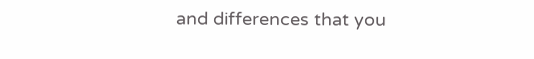and differences that you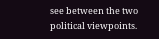see between the two political viewpoints.